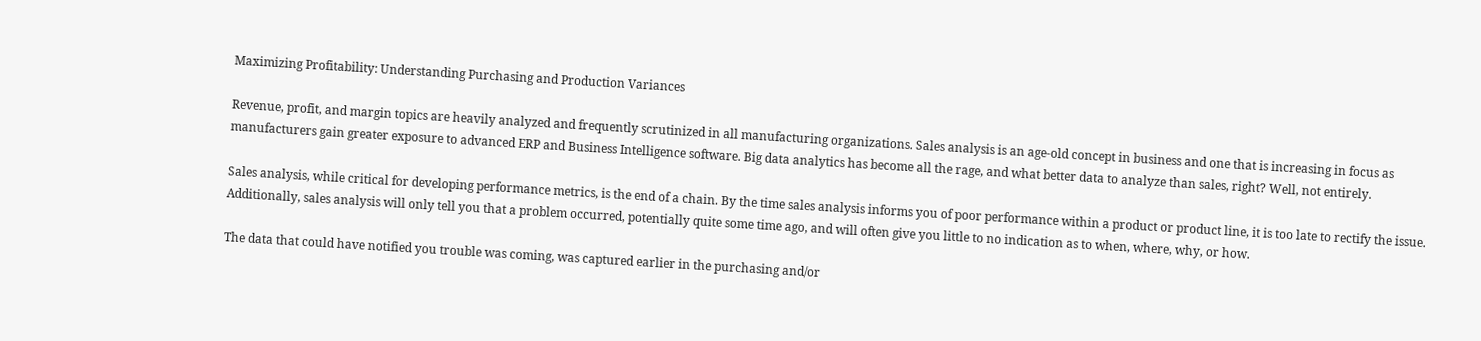Maximizing Profitability: Understanding Purchasing and Production Variances

Revenue, profit, and margin topics are heavily analyzed and frequently scrutinized in all manufacturing organizations. Sales analysis is an age-old concept in business and one that is increasing in focus as manufacturers gain greater exposure to advanced ERP and Business Intelligence software. Big data analytics has become all the rage, and what better data to analyze than sales, right? Well, not entirely.

Sales analysis, while critical for developing performance metrics, is the end of a chain. By the time sales analysis informs you of poor performance within a product or product line, it is too late to rectify the issue. Additionally, sales analysis will only tell you that a problem occurred, potentially quite some time ago, and will often give you little to no indication as to when, where, why, or how.

The data that could have notified you trouble was coming, was captured earlier in the purchasing and/or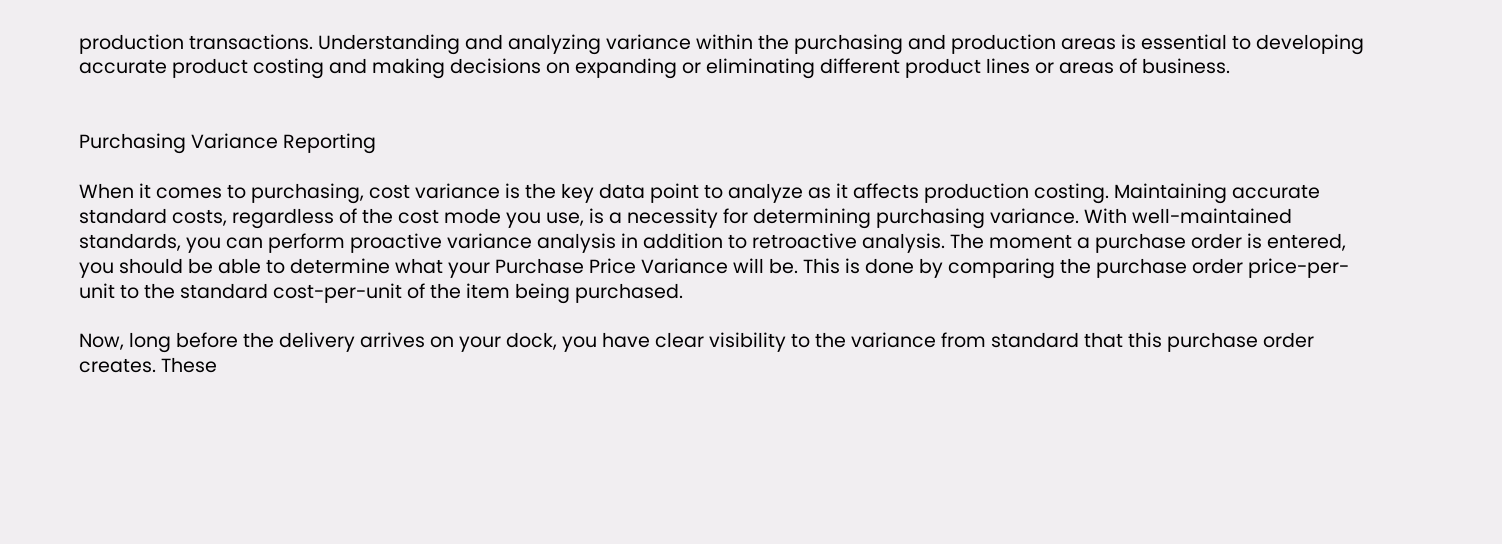production transactions. Understanding and analyzing variance within the purchasing and production areas is essential to developing accurate product costing and making decisions on expanding or eliminating different product lines or areas of business.


Purchasing Variance Reporting

When it comes to purchasing, cost variance is the key data point to analyze as it affects production costing. Maintaining accurate standard costs, regardless of the cost mode you use, is a necessity for determining purchasing variance. With well-maintained standards, you can perform proactive variance analysis in addition to retroactive analysis. The moment a purchase order is entered, you should be able to determine what your Purchase Price Variance will be. This is done by comparing the purchase order price-per-unit to the standard cost-per-unit of the item being purchased.

Now, long before the delivery arrives on your dock, you have clear visibility to the variance from standard that this purchase order creates. These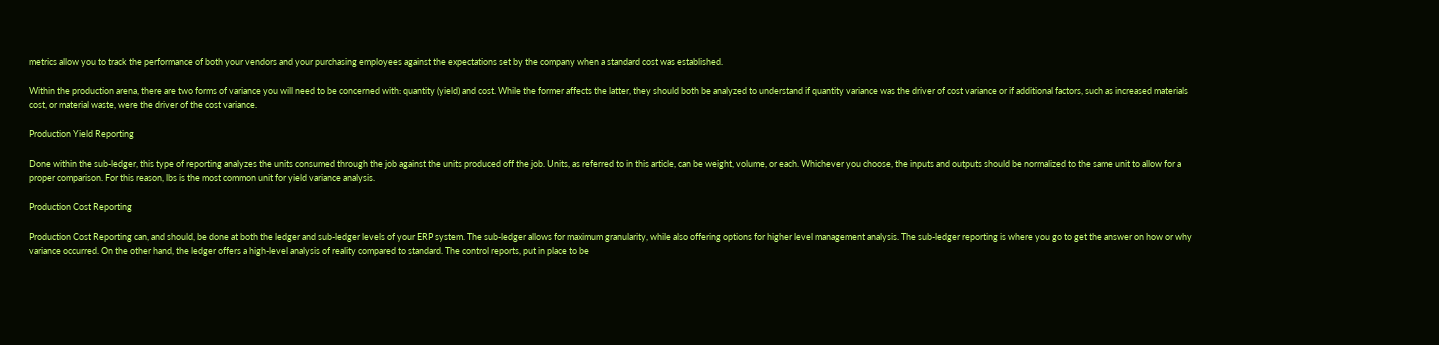metrics allow you to track the performance of both your vendors and your purchasing employees against the expectations set by the company when a standard cost was established.

Within the production arena, there are two forms of variance you will need to be concerned with: quantity (yield) and cost. While the former affects the latter, they should both be analyzed to understand if quantity variance was the driver of cost variance or if additional factors, such as increased materials cost, or material waste, were the driver of the cost variance.

Production Yield Reporting

Done within the sub-ledger, this type of reporting analyzes the units consumed through the job against the units produced off the job. Units, as referred to in this article, can be weight, volume, or each. Whichever you choose, the inputs and outputs should be normalized to the same unit to allow for a proper comparison. For this reason, lbs is the most common unit for yield variance analysis.

Production Cost Reporting

Production Cost Reporting can, and should, be done at both the ledger and sub-ledger levels of your ERP system. The sub-ledger allows for maximum granularity, while also offering options for higher level management analysis. The sub-ledger reporting is where you go to get the answer on how or why variance occurred. On the other hand, the ledger offers a high-level analysis of reality compared to standard. The control reports, put in place to be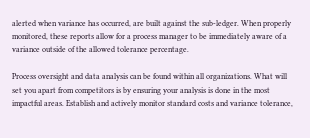alerted when variance has occurred, are built against the sub-ledger. When properly monitored, these reports allow for a process manager to be immediately aware of a variance outside of the allowed tolerance percentage.

Process oversight and data analysis can be found within all organizations. What will set you apart from competitors is by ensuring your analysis is done in the most impactful areas. Establish and actively monitor standard costs and variance tolerance,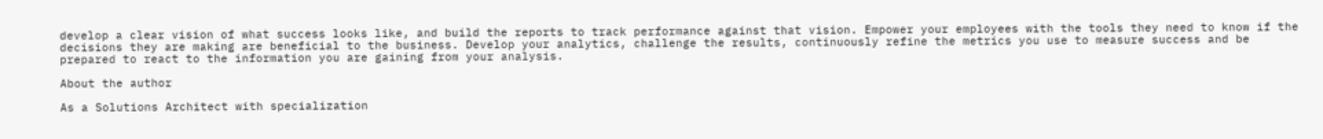develop a clear vision of what success looks like, and build the reports to track performance against that vision. Empower your employees with the tools they need to know if the decisions they are making are beneficial to the business. Develop your analytics, challenge the results, continuously refine the metrics you use to measure success and be prepared to react to the information you are gaining from your analysis.

About the author

As a Solutions Architect with specialization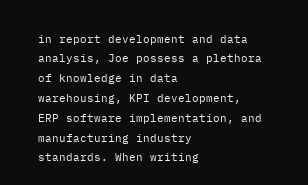in report development and data analysis, Joe possess a plethora of knowledge in data warehousing, KPI development, ERP software implementation, and manufacturing industry standards. When writing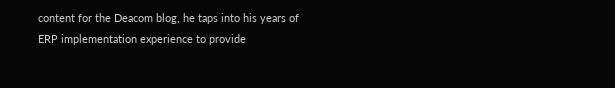content for the Deacom blog, he taps into his years of ERP implementation experience to provide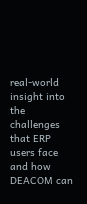real-world insight into the challenges that ERP users face and how DEACOM can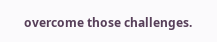overcome those challenges.